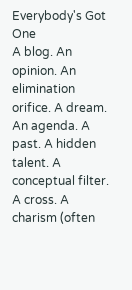Everybody's Got One
A blog. An opinion. An elimination orifice. A dream. An agenda. A past. A hidden talent. A conceptual filter. A cross. A charism (often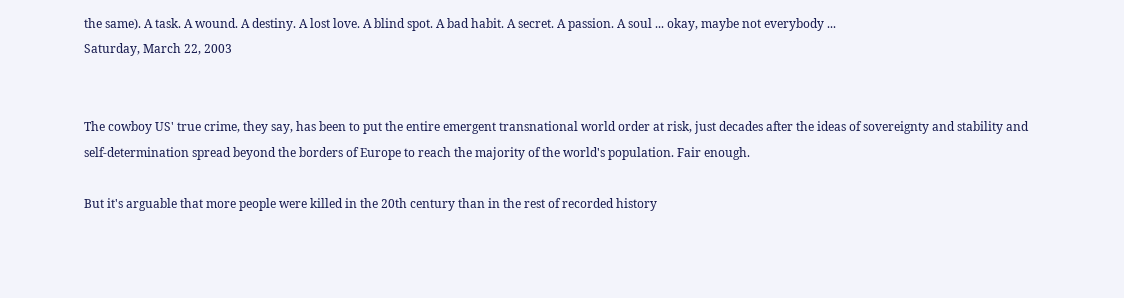the same). A task. A wound. A destiny. A lost love. A blind spot. A bad habit. A secret. A passion. A soul ... okay, maybe not everybody ...
Saturday, March 22, 2003


The cowboy US' true crime, they say, has been to put the entire emergent transnational world order at risk, just decades after the ideas of sovereignty and stability and self-determination spread beyond the borders of Europe to reach the majority of the world's population. Fair enough.

But it's arguable that more people were killed in the 20th century than in the rest of recorded history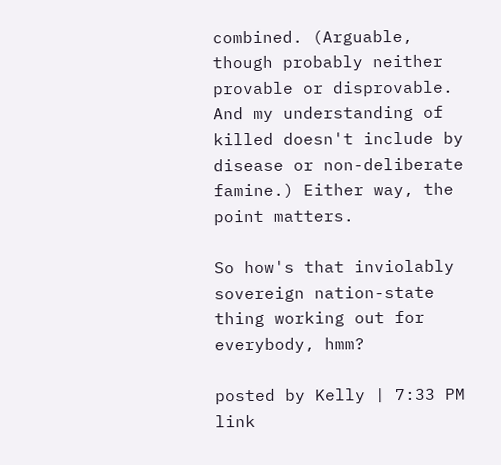combined. (Arguable, though probably neither provable or disprovable. And my understanding of killed doesn't include by disease or non-deliberate famine.) Either way, the point matters.

So how's that inviolably sovereign nation-state thing working out for everybody, hmm?

posted by Kelly | 7:33 PM link